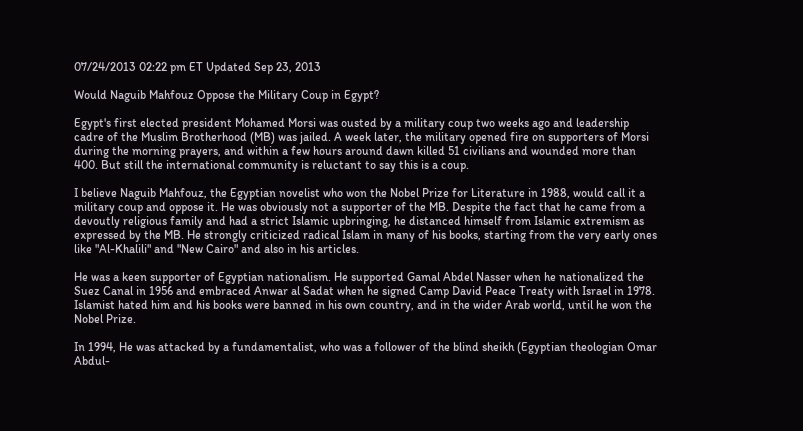07/24/2013 02:22 pm ET Updated Sep 23, 2013

Would Naguib Mahfouz Oppose the Military Coup in Egypt?

Egypt's first elected president Mohamed Morsi was ousted by a military coup two weeks ago and leadership cadre of the Muslim Brotherhood (MB) was jailed. A week later, the military opened fire on supporters of Morsi during the morning prayers, and within a few hours around dawn killed 51 civilians and wounded more than 400. But still the international community is reluctant to say this is a coup.

I believe Naguib Mahfouz, the Egyptian novelist who won the Nobel Prize for Literature in 1988, would call it a military coup and oppose it. He was obviously not a supporter of the MB. Despite the fact that he came from a devoutly religious family and had a strict Islamic upbringing, he distanced himself from Islamic extremism as expressed by the MB. He strongly criticized radical Islam in many of his books, starting from the very early ones like "Al-Khalili" and "New Cairo" and also in his articles.

He was a keen supporter of Egyptian nationalism. He supported Gamal Abdel Nasser when he nationalized the Suez Canal in 1956 and embraced Anwar al Sadat when he signed Camp David Peace Treaty with Israel in 1978. Islamist hated him and his books were banned in his own country, and in the wider Arab world, until he won the Nobel Prize.

In 1994, He was attacked by a fundamentalist, who was a follower of the blind sheikh (Egyptian theologian Omar Abdul-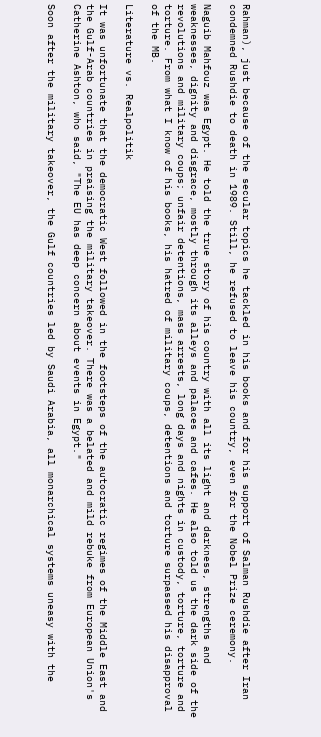Rahman), just because of the secular topics he tackled in his books and for his support of Salman Rushdie after Iran condemned Rushdie to death in 1989. Still, he refused to leave his country, even for the Nobel Prize ceremony.

Naguib Mahfouz was Egypt. He told the true story of his country with all its light and darkness, strengths and weaknesses, dignity and disgrace, mostly through its alleys and palaces and cafes. He also told us the dark side of the revolutions and military coups; unfair detentions, mass arrests, long days and nights in custody, torture, torture and torture. From what I know of his books, his hatred of military coups, detentions and torture surpassed his disapproval of the MB.

Literature vs. Realpolitik

It was unfortunate that the democratic West followed in the footsteps of the autocratic regimes of the Middle East and the Gulf-Arab countries in praising the military takeover. There was a belated and mild rebuke from European Union's Catherine Ashton, who said, "The EU has deep concern about events in Egypt."

Soon after the military takeover, the Gulf countries led by Saudi Arabia, all monarchical systems uneasy with the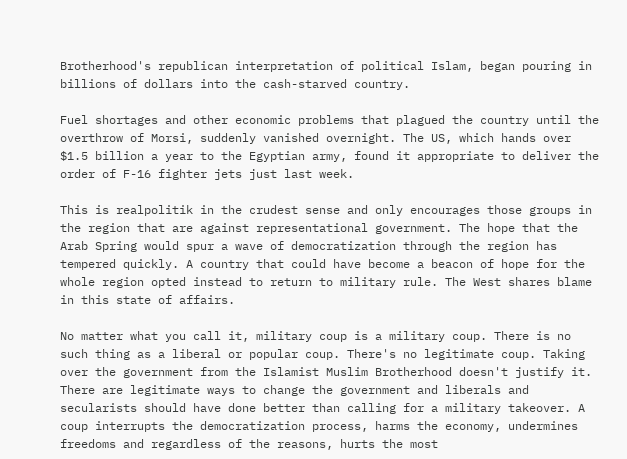Brotherhood's republican interpretation of political Islam, began pouring in billions of dollars into the cash-starved country.

Fuel shortages and other economic problems that plagued the country until the overthrow of Morsi, suddenly vanished overnight. The US, which hands over $1.5 billion a year to the Egyptian army, found it appropriate to deliver the order of F-16 fighter jets just last week.

This is realpolitik in the crudest sense and only encourages those groups in the region that are against representational government. The hope that the Arab Spring would spur a wave of democratization through the region has tempered quickly. A country that could have become a beacon of hope for the whole region opted instead to return to military rule. The West shares blame in this state of affairs.

No matter what you call it, military coup is a military coup. There is no such thing as a liberal or popular coup. There's no legitimate coup. Taking over the government from the Islamist Muslim Brotherhood doesn't justify it. There are legitimate ways to change the government and liberals and secularists should have done better than calling for a military takeover. A coup interrupts the democratization process, harms the economy, undermines freedoms and regardless of the reasons, hurts the most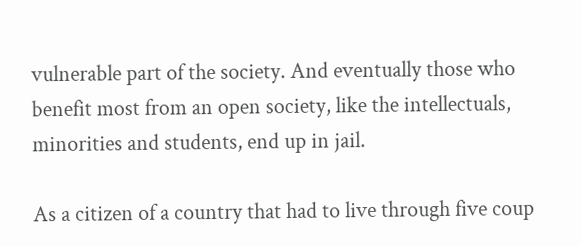vulnerable part of the society. And eventually those who benefit most from an open society, like the intellectuals, minorities and students, end up in jail.

As a citizen of a country that had to live through five coup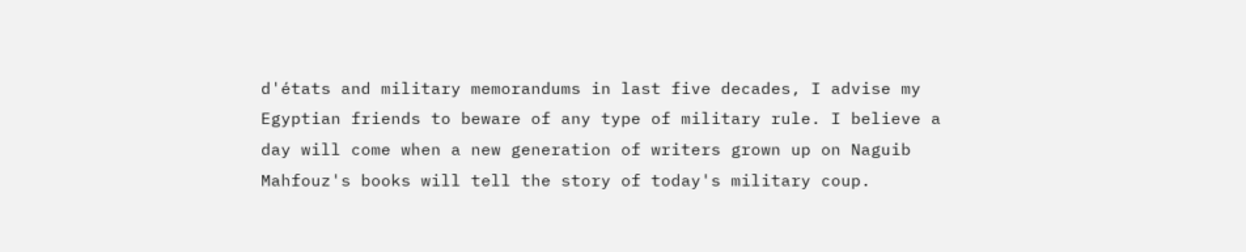d'états and military memorandums in last five decades, I advise my Egyptian friends to beware of any type of military rule. I believe a day will come when a new generation of writers grown up on Naguib Mahfouz's books will tell the story of today's military coup.